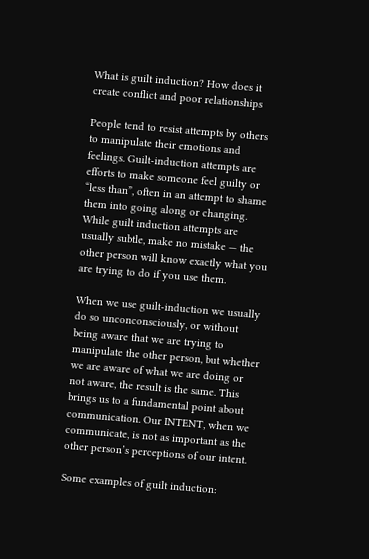What is guilt induction? How does it create conflict and poor relationships

People tend to resist attempts by others to manipulate their emotions and feelings. Guilt-induction attempts are efforts to make someone feel guilty or “less than”, often in an attempt to shame them into going along or changing. While guilt induction attempts are usually subtle, make no mistake — the other person will know exactly what you are trying to do if you use them.

When we use guilt-induction we usually do so unconconsciously, or without being aware that we are trying to manipulate the other person, but whether we are aware of what we are doing or not aware, the result is the same. This brings us to a fundamental point about communication. Our INTENT, when we communicate, is not as important as the other person’s perceptions of our intent.

Some examples of guilt induction: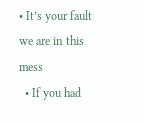• It’s your fault we are in this mess
  • If you had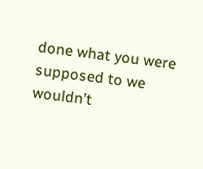done what you were supposed to we wouldn’t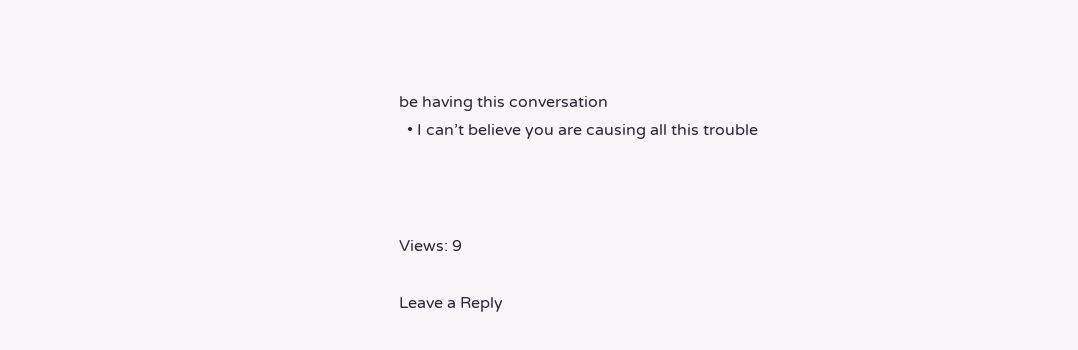be having this conversation
  • I can’t believe you are causing all this trouble



Views: 9

Leave a Reply